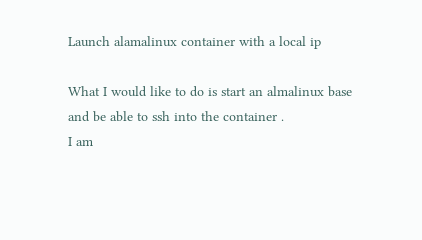Launch alamalinux container with a local ip

What I would like to do is start an almalinux base and be able to ssh into the container .
I am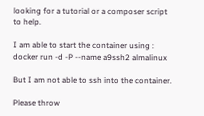looking for a tutorial or a composer script to help.

I am able to start the container using :
docker run -d -P --name a9ssh2 almalinux

But I am not able to ssh into the container.

Please throw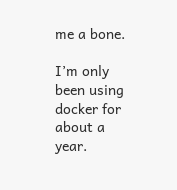me a bone.

I’m only been using docker for about a year.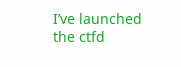I’ve launched the ctfd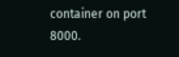container on port 8000.